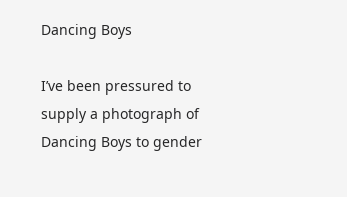Dancing Boys

I’ve been pressured to supply a photograph of Dancing Boys to gender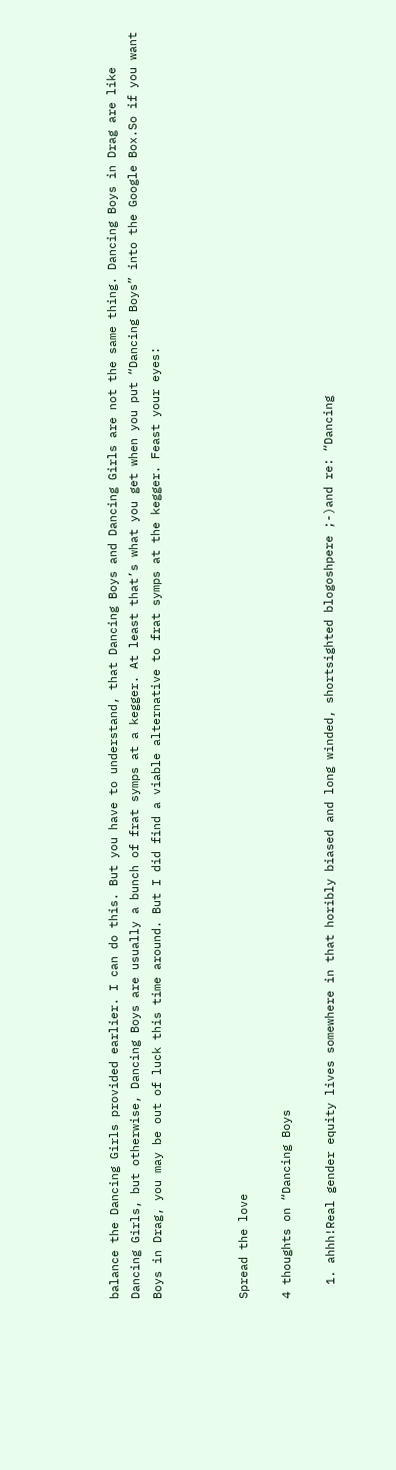balance the Dancing Girls provided earlier. I can do this. But you have to understand, that Dancing Boys and Dancing Girls are not the same thing. Dancing Boys in Drag are like Dancing Girls, but otherwise, Dancing Boys are usually a bunch of frat symps at a kegger. At least that’s what you get when you put “Dancing Boys” into the Google Box.So if you want Boys in Drag, you may be out of luck this time around. But I did find a viable alternative to frat symps at the kegger. Feast your eyes:



Spread the love

4 thoughts on “Dancing Boys

  1. ahhh!Real gender equity lives somewhere in that horibly biased and long winded, shortsighted blogoshpere ;-)and re: “Dancing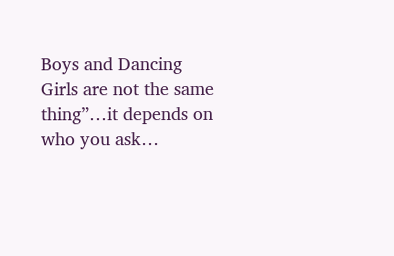Boys and Dancing Girls are not the same thing”…it depends on who you ask…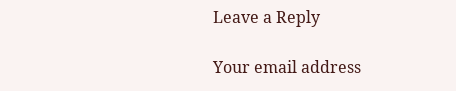Leave a Reply

Your email address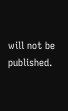will not be published.